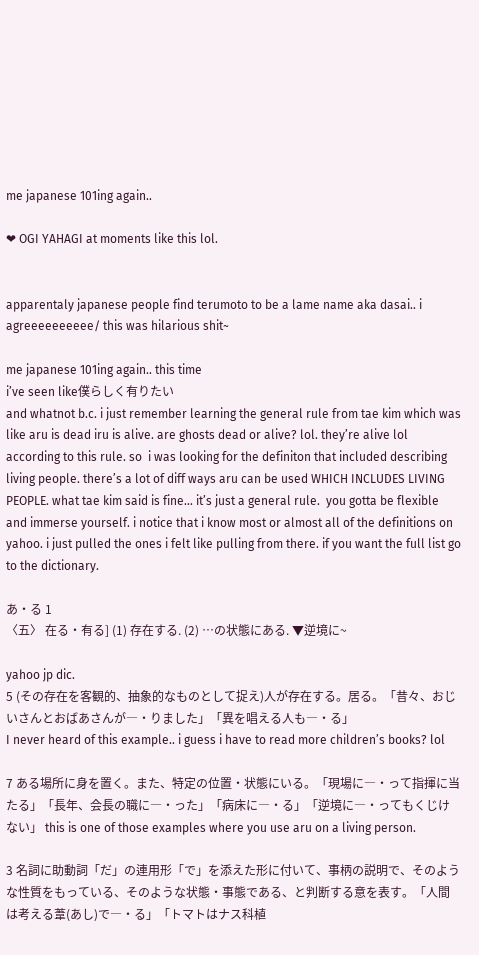me japanese 101ing again..

❤ OGI YAHAGI at moments like this lol.


apparentaly japanese people find terumoto to be a lame name aka dasai.. i agreeeeeeeeee/ this was hilarious shit~

me japanese 101ing again.. this time
i’ve seen like僕らしく有りたい
and whatnot b.c. i just remember learning the general rule from tae kim which was like aru is dead iru is alive. are ghosts dead or alive? lol. they’re alive lol according to this rule. so  i was looking for the definiton that included describing living people. there’s a lot of diff ways aru can be used WHICH INCLUDES LIVING PEOPLE. what tae kim said is fine… it’s just a general rule.  you gotta be flexible and immerse yourself. i notice that i know most or almost all of the definitions on yahoo. i just pulled the ones i felt like pulling from there. if you want the full list go to the dictionary.

あ・る 1
〈五〉 在る・有る] (1) 存在する. (2) …の状態にある. ▼逆境に~

yahoo jp dic.
5 (その存在を客観的、抽象的なものとして捉え)人が存在する。居る。「昔々、おじいさんとおばあさんが―・りました」「異を唱える人も―・る」
I never heard of this example.. i guess i have to read more children’s books? lol

7 ある場所に身を置く。また、特定の位置・状態にいる。「現場に―・って指揮に当たる」「長年、会長の職に―・った」「病床に―・る」「逆境に―・ってもくじけない」 this is one of those examples where you use aru on a living person.

3 名詞に助動詞「だ」の連用形「で」を添えた形に付いて、事柄の説明で、そのような性質をもっている、そのような状態・事態である、と判断する意を表す。「人間は考える葦(あし)で―・る」「トマトはナス科植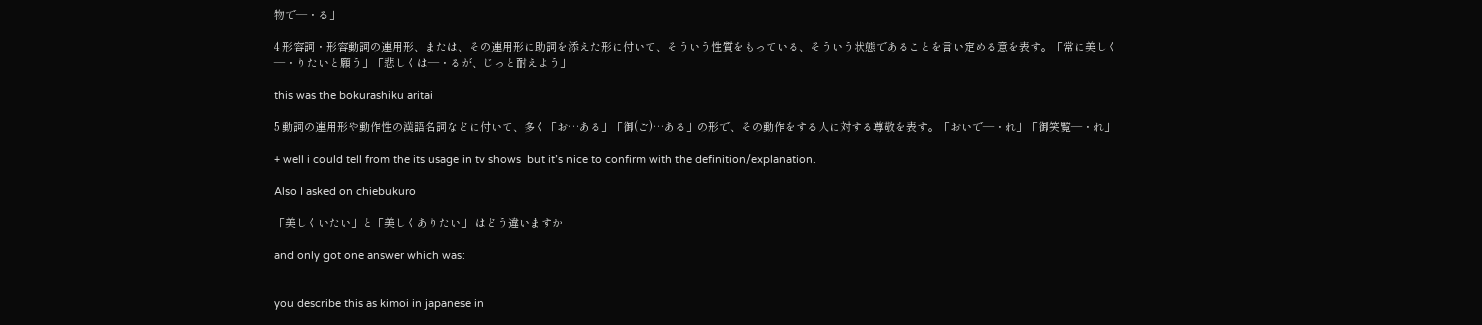物で―・る」

4 形容詞・形容動詞の連用形、または、その連用形に助詞を添えた形に付いて、そういう性質をもっている、そういう状態であることを言い定める意を表す。「常に美しく―・りたいと願う」「悲しくは―・るが、じっと耐えよう」

this was the bokurashiku aritai

5 動詞の連用形や動作性の漢語名詞などに付いて、多く「お…ある」「御(ご)…ある」の形で、その動作をする人に対する尊敬を表す。「おいで―・れ」「御笑覧―・れ」

+ well i could tell from the its usage in tv shows  but it’s nice to confirm with the definition/explanation.

Also I asked on chiebukuro

「美しくいたい」と「美しくありたい」 はどう違いますか

and only got one answer which was:


you describe this as kimoi in japanese in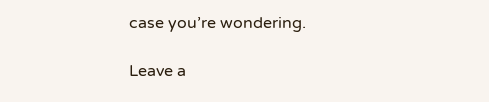case you’re wondering.

Leave a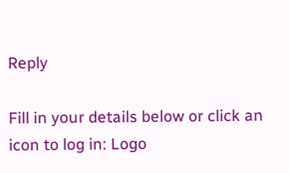Reply

Fill in your details below or click an icon to log in: Logo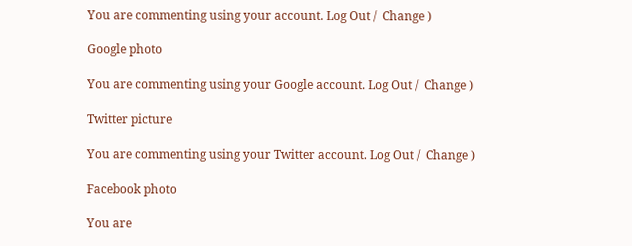You are commenting using your account. Log Out /  Change )

Google photo

You are commenting using your Google account. Log Out /  Change )

Twitter picture

You are commenting using your Twitter account. Log Out /  Change )

Facebook photo

You are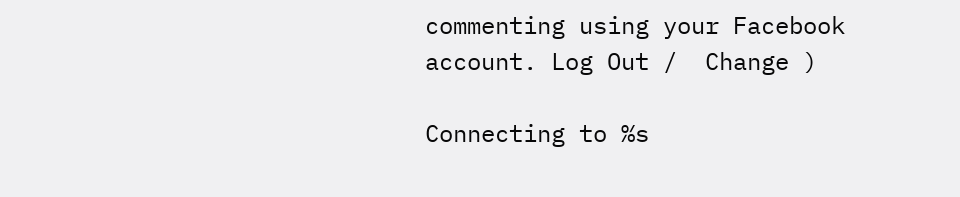commenting using your Facebook account. Log Out /  Change )

Connecting to %s